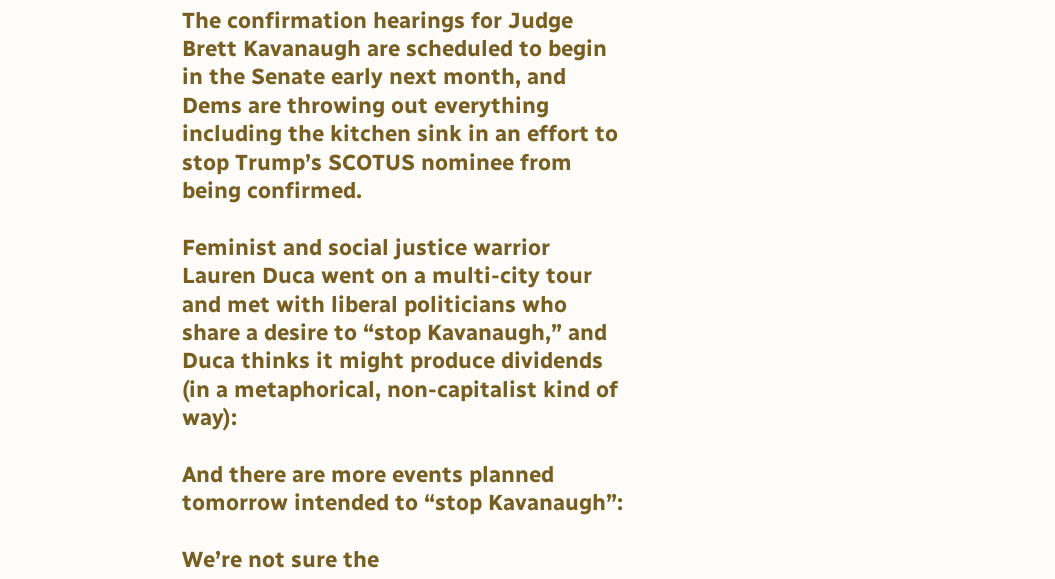The confirmation hearings for Judge Brett Kavanaugh are scheduled to begin in the Senate early next month, and Dems are throwing out everything including the kitchen sink in an effort to stop Trump’s SCOTUS nominee from being confirmed.

Feminist and social justice warrior Lauren Duca went on a multi-city tour and met with liberal politicians who share a desire to “stop Kavanaugh,” and Duca thinks it might produce dividends (in a metaphorical, non-capitalist kind of way):

And there are more events planned tomorrow intended to “stop Kavanaugh”:

We’re not sure the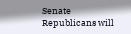Senate Republicans will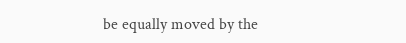be equally moved by the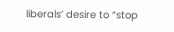liberals’ desire to “stop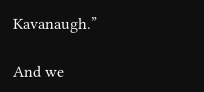Kavanaugh.”

And we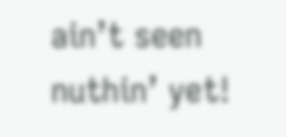ain’t seen nuthin’ yet!